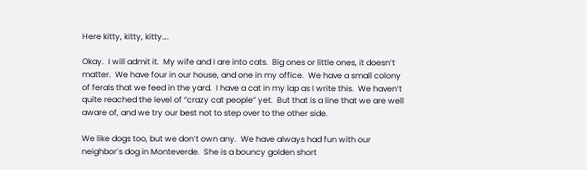Here kitty, kitty, kitty….

Okay.  I will admit it.  My wife and I are into cats.  Big ones or little ones, it doesn’t matter.  We have four in our house, and one in my office.  We have a small colony of ferals that we feed in the yard.  I have a cat in my lap as I write this.  We haven’t quite reached the level of “crazy cat people” yet.  But that is a line that we are well aware of, and we try our best not to step over to the other side.

We like dogs too, but we don’t own any.  We have always had fun with our neighbor’s dog in Monteverde.  She is a bouncy golden short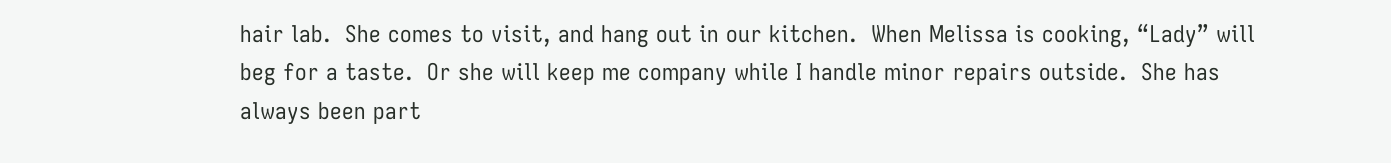hair lab.  She comes to visit, and hang out in our kitchen.  When Melissa is cooking, “Lady” will beg for a taste.  Or she will keep me company while I handle minor repairs outside.  She has always been part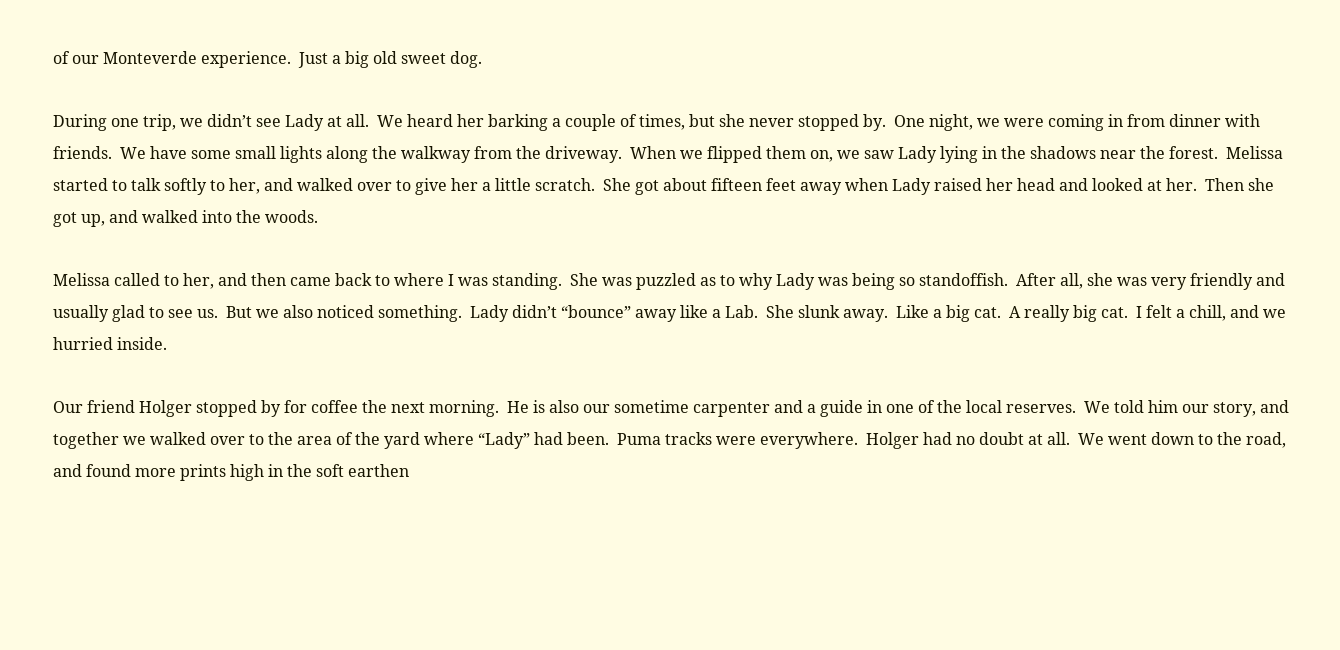of our Monteverde experience.  Just a big old sweet dog.

During one trip, we didn’t see Lady at all.  We heard her barking a couple of times, but she never stopped by.  One night, we were coming in from dinner with friends.  We have some small lights along the walkway from the driveway.  When we flipped them on, we saw Lady lying in the shadows near the forest.  Melissa started to talk softly to her, and walked over to give her a little scratch.  She got about fifteen feet away when Lady raised her head and looked at her.  Then she got up, and walked into the woods.

Melissa called to her, and then came back to where I was standing.  She was puzzled as to why Lady was being so standoffish.  After all, she was very friendly and usually glad to see us.  But we also noticed something.  Lady didn’t “bounce” away like a Lab.  She slunk away.  Like a big cat.  A really big cat.  I felt a chill, and we hurried inside.

Our friend Holger stopped by for coffee the next morning.  He is also our sometime carpenter and a guide in one of the local reserves.  We told him our story, and together we walked over to the area of the yard where “Lady” had been.  Puma tracks were everywhere.  Holger had no doubt at all.  We went down to the road, and found more prints high in the soft earthen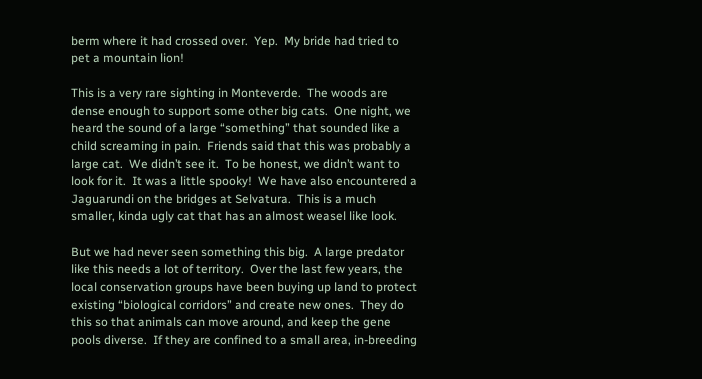berm where it had crossed over.  Yep.  My bride had tried to pet a mountain lion!

This is a very rare sighting in Monteverde.  The woods are dense enough to support some other big cats.  One night, we heard the sound of a large “something” that sounded like a child screaming in pain.  Friends said that this was probably a large cat.  We didn’t see it.  To be honest, we didn’t want to look for it.  It was a little spooky!  We have also encountered a Jaguarundi on the bridges at Selvatura.  This is a much smaller, kinda ugly cat that has an almost weasel like look.

But we had never seen something this big.  A large predator like this needs a lot of territory.  Over the last few years, the local conservation groups have been buying up land to protect existing “biological corridors” and create new ones.  They do this so that animals can move around, and keep the gene pools diverse.  If they are confined to a small area, in-breeding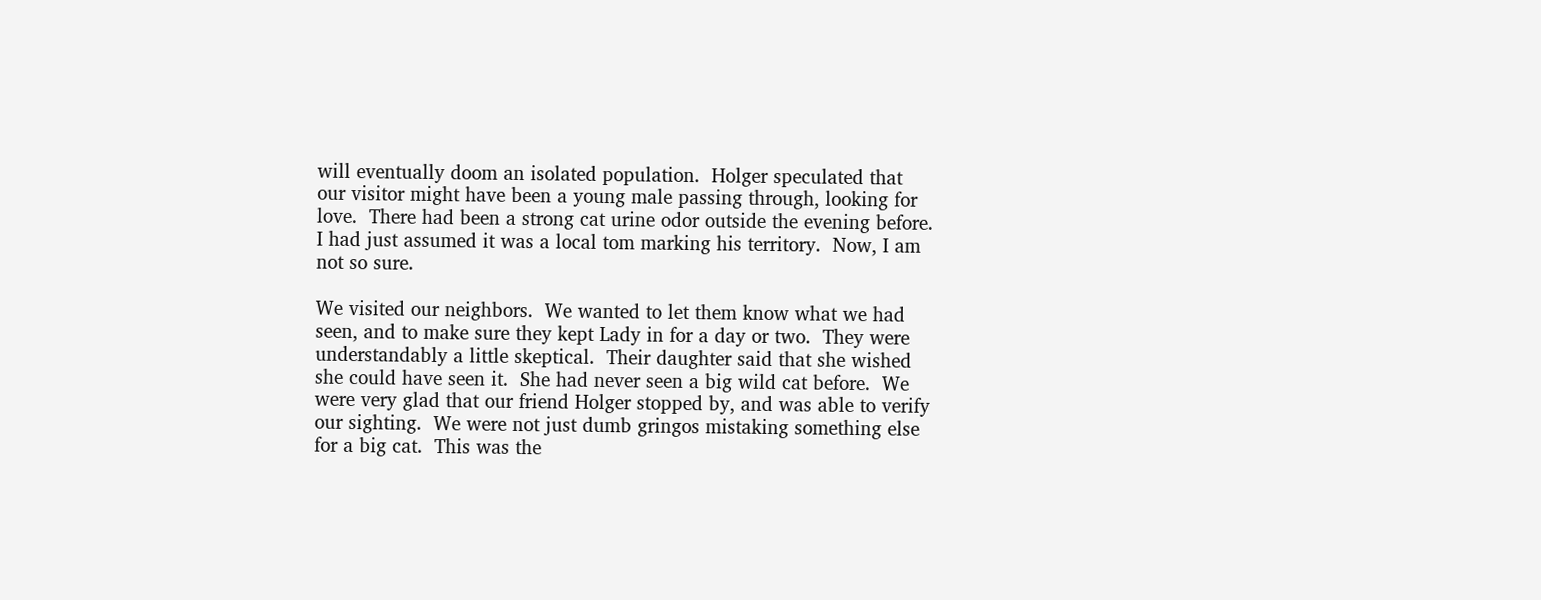will eventually doom an isolated population.  Holger speculated that our visitor might have been a young male passing through, looking for love.  There had been a strong cat urine odor outside the evening before.  I had just assumed it was a local tom marking his territory.  Now, I am not so sure.

We visited our neighbors.  We wanted to let them know what we had seen, and to make sure they kept Lady in for a day or two.  They were understandably a little skeptical.  Their daughter said that she wished she could have seen it.  She had never seen a big wild cat before.  We were very glad that our friend Holger stopped by, and was able to verify our sighting.  We were not just dumb gringos mistaking something else for a big cat.  This was the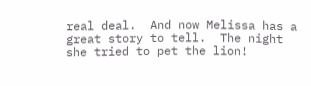real deal.  And now Melissa has a great story to tell.  The night she tried to pet the lion!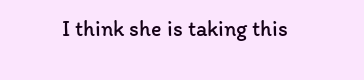I think she is taking this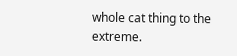whole cat thing to the extreme.